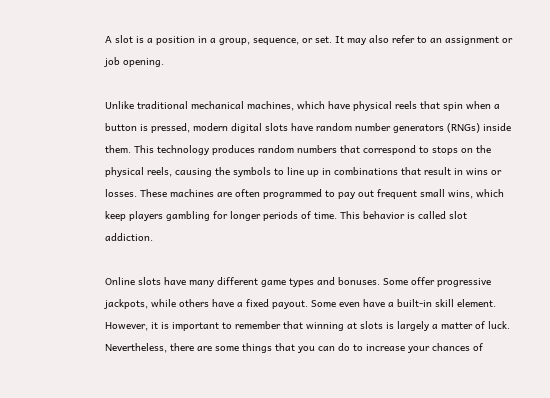A slot is a position in a group, sequence, or set. It may also refer to an assignment or job opening.

Unlike traditional mechanical machines, which have physical reels that spin when a button is pressed, modern digital slots have random number generators (RNGs) inside them. This technology produces random numbers that correspond to stops on the physical reels, causing the symbols to line up in combinations that result in wins or losses. These machines are often programmed to pay out frequent small wins, which keep players gambling for longer periods of time. This behavior is called slot addiction.

Online slots have many different game types and bonuses. Some offer progressive jackpots, while others have a fixed payout. Some even have a built-in skill element. However, it is important to remember that winning at slots is largely a matter of luck. Nevertheless, there are some things that you can do to increase your chances of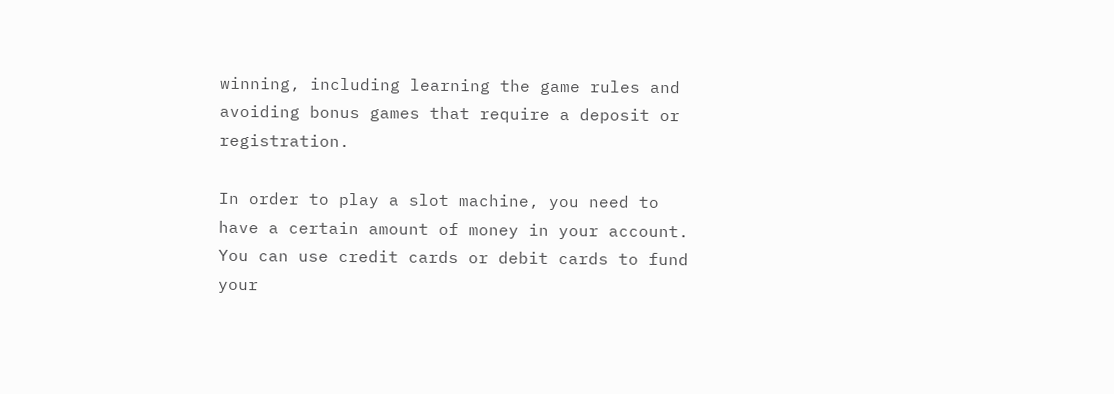winning, including learning the game rules and avoiding bonus games that require a deposit or registration.

In order to play a slot machine, you need to have a certain amount of money in your account. You can use credit cards or debit cards to fund your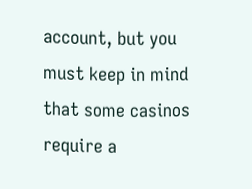account, but you must keep in mind that some casinos require a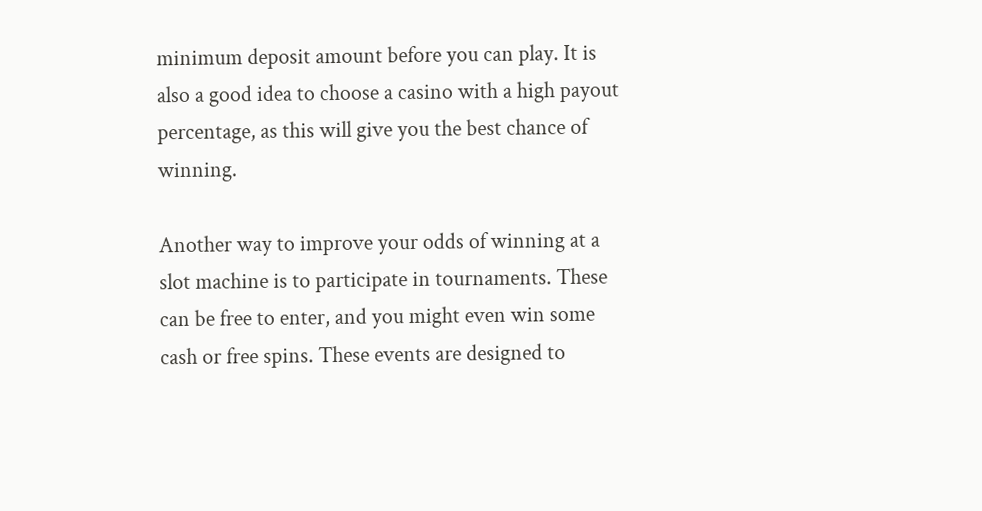minimum deposit amount before you can play. It is also a good idea to choose a casino with a high payout percentage, as this will give you the best chance of winning.

Another way to improve your odds of winning at a slot machine is to participate in tournaments. These can be free to enter, and you might even win some cash or free spins. These events are designed to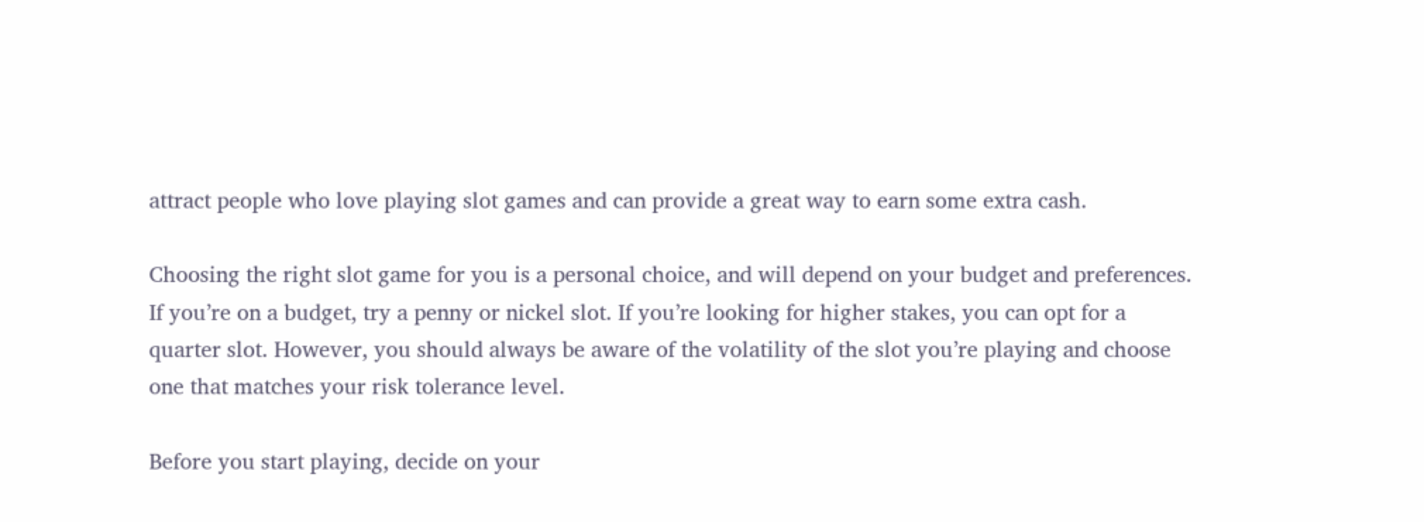attract people who love playing slot games and can provide a great way to earn some extra cash.

Choosing the right slot game for you is a personal choice, and will depend on your budget and preferences. If you’re on a budget, try a penny or nickel slot. If you’re looking for higher stakes, you can opt for a quarter slot. However, you should always be aware of the volatility of the slot you’re playing and choose one that matches your risk tolerance level.

Before you start playing, decide on your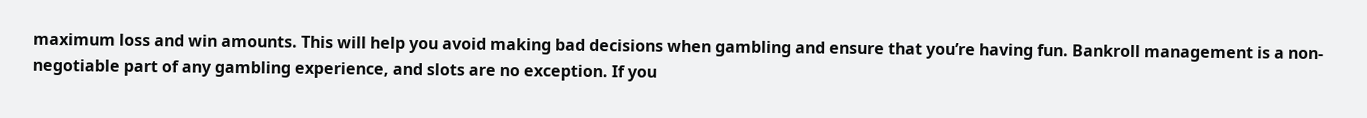maximum loss and win amounts. This will help you avoid making bad decisions when gambling and ensure that you’re having fun. Bankroll management is a non-negotiable part of any gambling experience, and slots are no exception. If you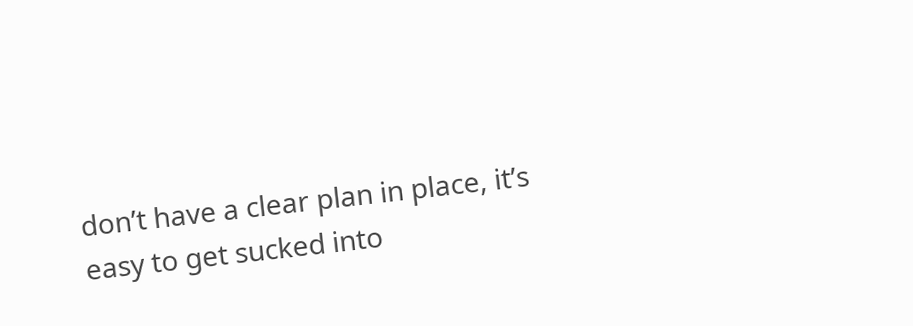don’t have a clear plan in place, it’s easy to get sucked into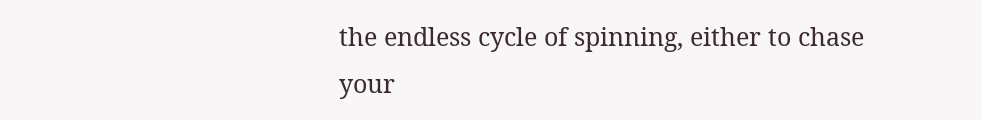the endless cycle of spinning, either to chase your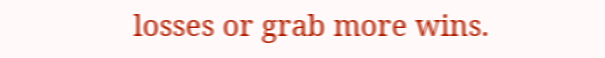losses or grab more wins.